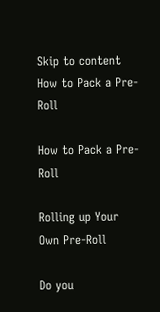Skip to content
How to Pack a Pre-Roll

How to Pack a Pre-Roll

Rolling up Your Own Pre-Roll

Do you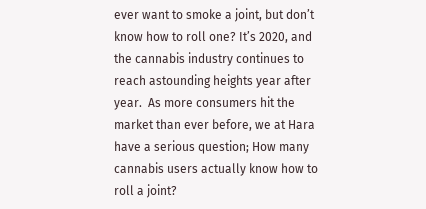ever want to smoke a joint, but don’t know how to roll one? It’s 2020, and the cannabis industry continues to reach astounding heights year after year.  As more consumers hit the market than ever before, we at Hara have a serious question; How many cannabis users actually know how to roll a joint?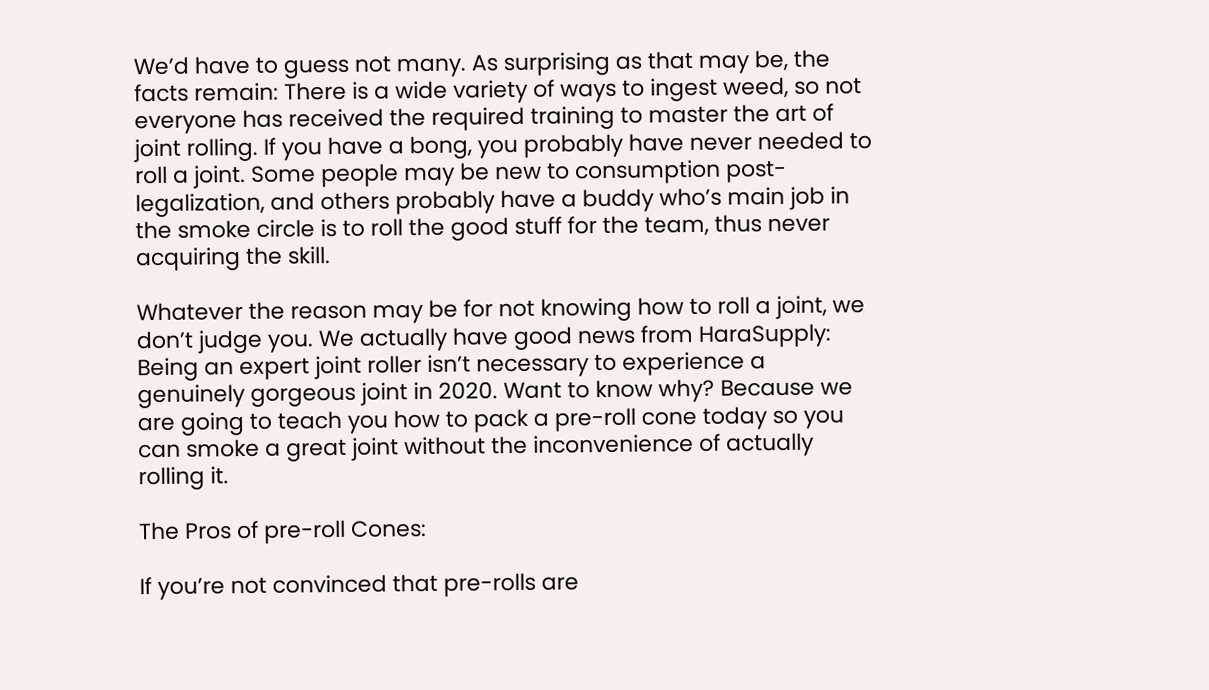We’d have to guess not many. As surprising as that may be, the facts remain: There is a wide variety of ways to ingest weed, so not everyone has received the required training to master the art of joint rolling. If you have a bong, you probably have never needed to roll a joint. Some people may be new to consumption post-legalization, and others probably have a buddy who’s main job in the smoke circle is to roll the good stuff for the team, thus never acquiring the skill.

Whatever the reason may be for not knowing how to roll a joint, we don’t judge you. We actually have good news from HaraSupply: Being an expert joint roller isn’t necessary to experience a genuinely gorgeous joint in 2020. Want to know why? Because we are going to teach you how to pack a pre-roll cone today so you can smoke a great joint without the inconvenience of actually rolling it.

The Pros of pre-roll Cones:

If you’re not convinced that pre-rolls are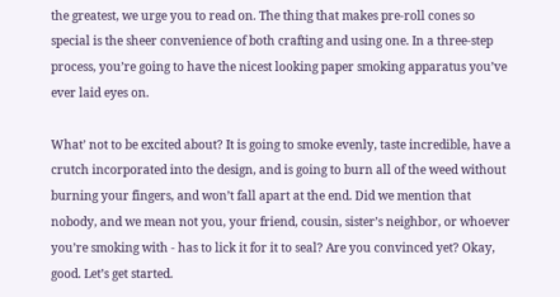the greatest, we urge you to read on. The thing that makes pre-roll cones so special is the sheer convenience of both crafting and using one. In a three-step process, you’re going to have the nicest looking paper smoking apparatus you’ve ever laid eyes on.

What’ not to be excited about? It is going to smoke evenly, taste incredible, have a crutch incorporated into the design, and is going to burn all of the weed without burning your fingers, and won’t fall apart at the end. Did we mention that nobody, and we mean not you, your friend, cousin, sister’s neighbor, or whoever you’re smoking with - has to lick it for it to seal? Are you convinced yet? Okay, good. Let’s get started.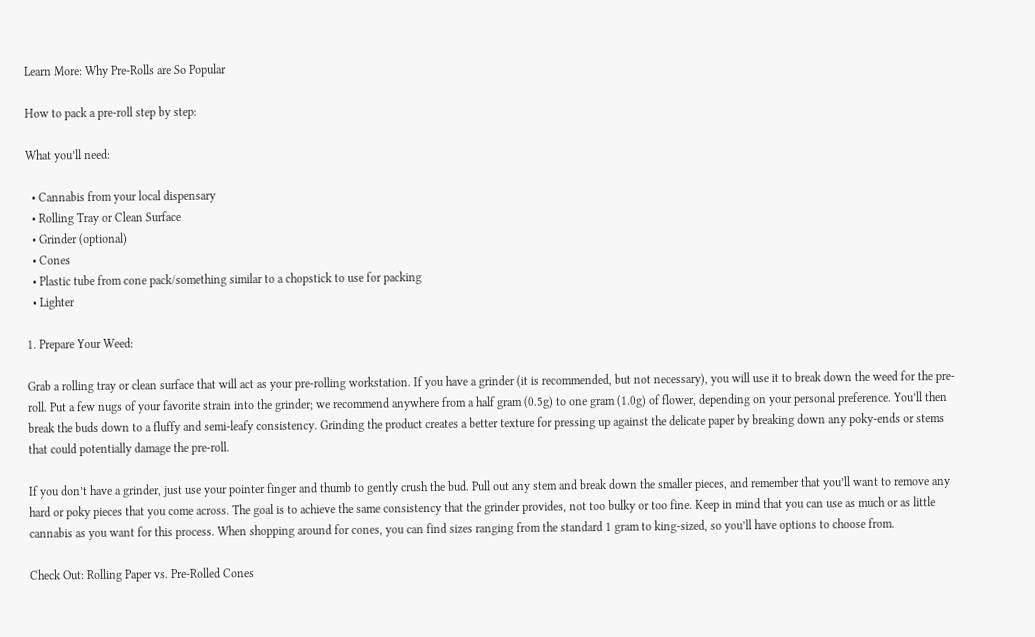Learn More: Why Pre-Rolls are So Popular

How to pack a pre-roll step by step:

What you’ll need:

  • Cannabis from your local dispensary
  • Rolling Tray or Clean Surface
  • Grinder (optional)
  • Cones
  • Plastic tube from cone pack/something similar to a chopstick to use for packing
  • Lighter

1. Prepare Your Weed:

Grab a rolling tray or clean surface that will act as your pre-rolling workstation. If you have a grinder (it is recommended, but not necessary), you will use it to break down the weed for the pre-roll. Put a few nugs of your favorite strain into the grinder; we recommend anywhere from a half gram (0.5g) to one gram (1.0g) of flower, depending on your personal preference. You’ll then break the buds down to a fluffy and semi-leafy consistency. Grinding the product creates a better texture for pressing up against the delicate paper by breaking down any poky-ends or stems that could potentially damage the pre-roll.

If you don’t have a grinder, just use your pointer finger and thumb to gently crush the bud. Pull out any stem and break down the smaller pieces, and remember that you’ll want to remove any hard or poky pieces that you come across. The goal is to achieve the same consistency that the grinder provides, not too bulky or too fine. Keep in mind that you can use as much or as little cannabis as you want for this process. When shopping around for cones, you can find sizes ranging from the standard 1 gram to king-sized, so you’ll have options to choose from.

Check Out: Rolling Paper vs. Pre-Rolled Cones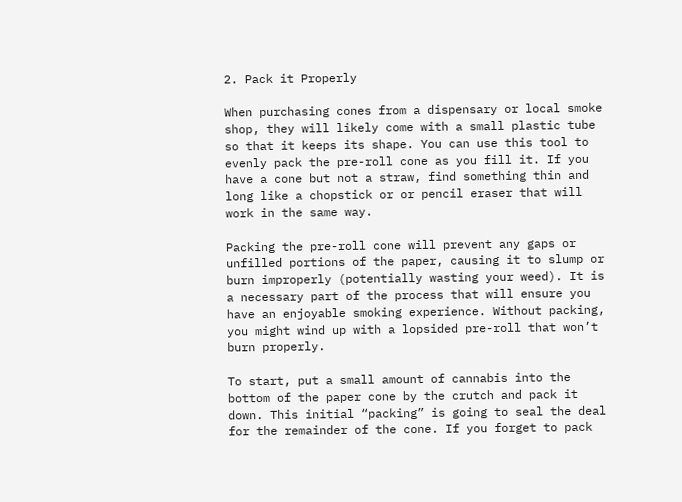2. Pack it Properly

When purchasing cones from a dispensary or local smoke shop, they will likely come with a small plastic tube so that it keeps its shape. You can use this tool to evenly pack the pre-roll cone as you fill it. If you have a cone but not a straw, find something thin and long like a chopstick or or pencil eraser that will work in the same way.

Packing the pre-roll cone will prevent any gaps or unfilled portions of the paper, causing it to slump or burn improperly (potentially wasting your weed). It is a necessary part of the process that will ensure you have an enjoyable smoking experience. Without packing, you might wind up with a lopsided pre-roll that won’t burn properly.

To start, put a small amount of cannabis into the bottom of the paper cone by the crutch and pack it down. This initial “packing” is going to seal the deal for the remainder of the cone. If you forget to pack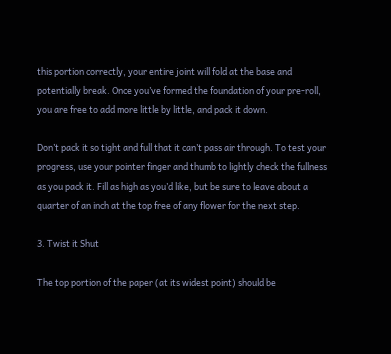this portion correctly, your entire joint will fold at the base and potentially break. Once you’ve formed the foundation of your pre-roll, you are free to add more little by little, and pack it down.

Don’t pack it so tight and full that it can’t pass air through. To test your progress, use your pointer finger and thumb to lightly check the fullness as you pack it. Fill as high as you’d like, but be sure to leave about a quarter of an inch at the top free of any flower for the next step.

3. Twist it Shut

The top portion of the paper (at its widest point) should be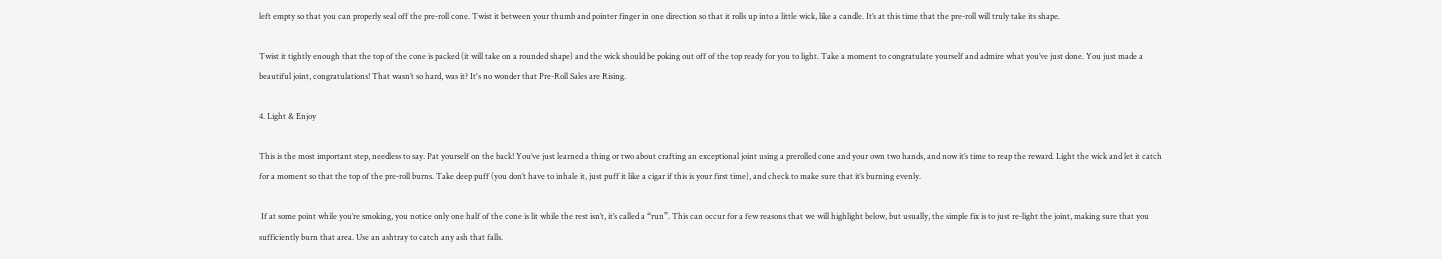left empty so that you can properly seal off the pre-roll cone. Twist it between your thumb and pointer finger in one direction so that it rolls up into a little wick, like a candle. It’s at this time that the pre-roll will truly take its shape.

Twist it tightly enough that the top of the cone is packed (it will take on a rounded shape) and the wick should be poking out off of the top ready for you to light. Take a moment to congratulate yourself and admire what you’ve just done. You just made a beautiful joint, congratulations! That wasn’t so hard, was it? It's no wonder that Pre-Roll Sales are Rising.

4. Light & Enjoy

This is the most important step, needless to say. Pat yourself on the back! You’ve just learned a thing or two about crafting an exceptional joint using a prerolled cone and your own two hands, and now it’s time to reap the reward. Light the wick and let it catch for a moment so that the top of the pre-roll burns. Take deep puff (you don’t have to inhale it, just puff it like a cigar if this is your first time), and check to make sure that it’s burning evenly.

 If at some point while you’re smoking, you notice only one half of the cone is lit while the rest isn’t, it’s called a “run”. This can occur for a few reasons that we will highlight below, but usually, the simple fix is to just re-light the joint, making sure that you sufficiently burn that area. Use an ashtray to catch any ash that falls.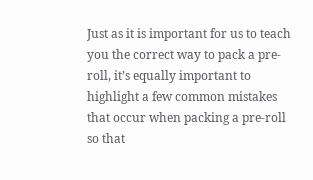Just as it is important for us to teach you the correct way to pack a pre-roll, it’s equally important to highlight a few common mistakes that occur when packing a pre-roll so that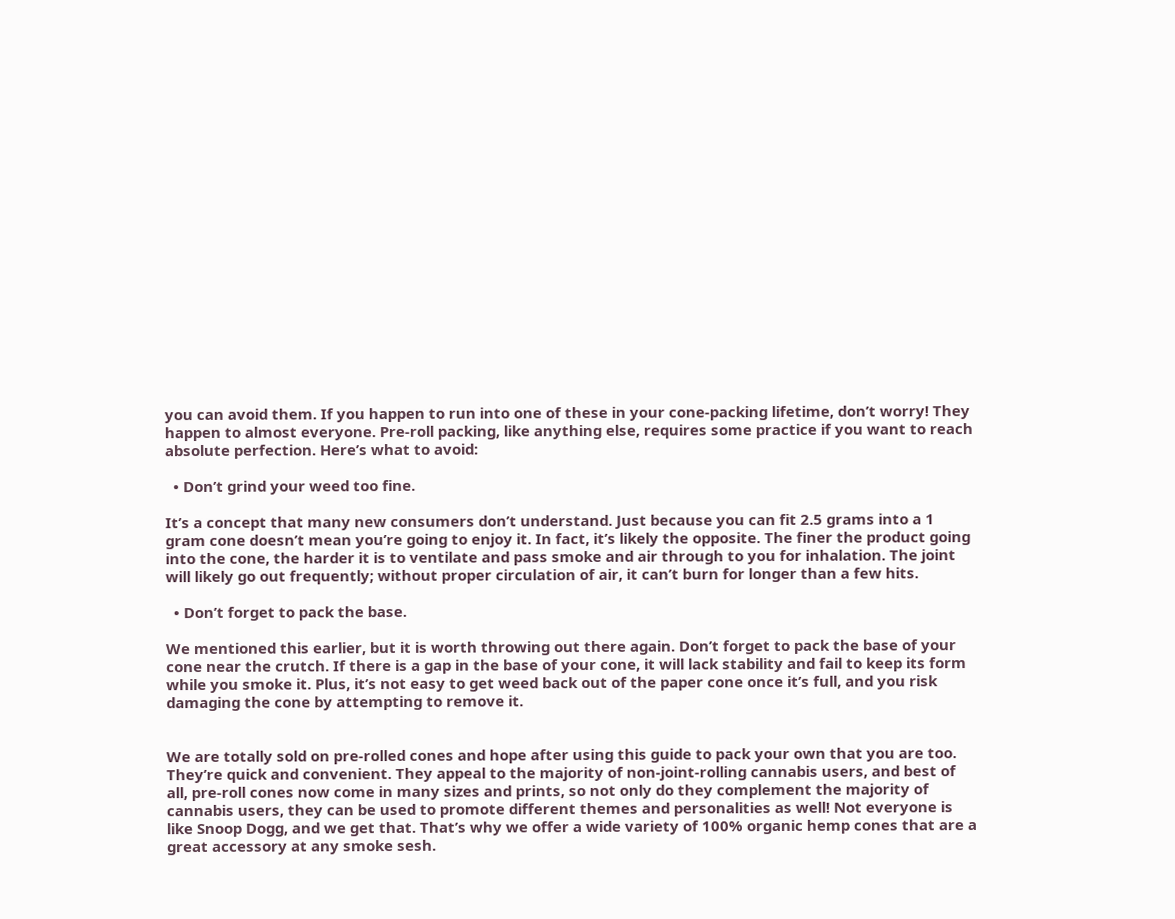you can avoid them. If you happen to run into one of these in your cone-packing lifetime, don’t worry! They happen to almost everyone. Pre-roll packing, like anything else, requires some practice if you want to reach absolute perfection. Here’s what to avoid:

  • Don’t grind your weed too fine.

It’s a concept that many new consumers don’t understand. Just because you can fit 2.5 grams into a 1 gram cone doesn’t mean you’re going to enjoy it. In fact, it’s likely the opposite. The finer the product going into the cone, the harder it is to ventilate and pass smoke and air through to you for inhalation. The joint will likely go out frequently; without proper circulation of air, it can’t burn for longer than a few hits.

  • Don’t forget to pack the base.

We mentioned this earlier, but it is worth throwing out there again. Don’t forget to pack the base of your cone near the crutch. If there is a gap in the base of your cone, it will lack stability and fail to keep its form while you smoke it. Plus, it’s not easy to get weed back out of the paper cone once it’s full, and you risk damaging the cone by attempting to remove it.


We are totally sold on pre-rolled cones and hope after using this guide to pack your own that you are too. They’re quick and convenient. They appeal to the majority of non-joint-rolling cannabis users, and best of all, pre-roll cones now come in many sizes and prints, so not only do they complement the majority of cannabis users, they can be used to promote different themes and personalities as well! Not everyone is like Snoop Dogg, and we get that. That’s why we offer a wide variety of 100% organic hemp cones that are a great accessory at any smoke sesh.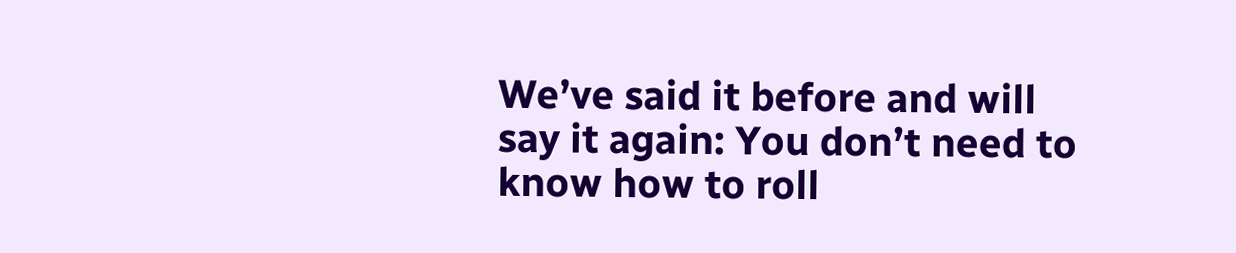We’ve said it before and will say it again: You don’t need to know how to roll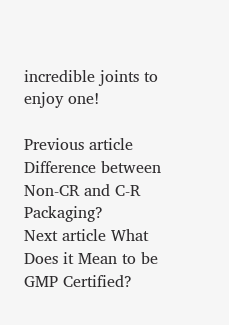incredible joints to enjoy one!

Previous article Difference between Non-CR and C-R Packaging?
Next article What Does it Mean to be GMP Certified?